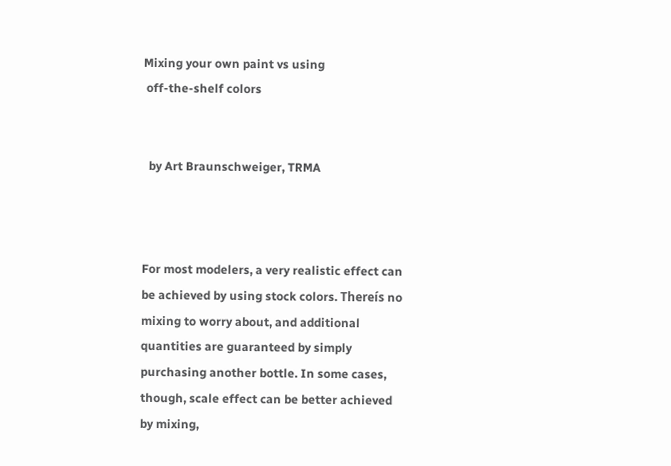Mixing your own paint vs using
 off-the-shelf colors


  by Art Braunschweiger, TRMA



For most modelers, a very realistic effect can be achieved by using stock colors. Thereís no mixing to worry about, and additional quantities are guaranteed by simply purchasing another bottle. In some cases, though, scale effect can be better achieved by mixing,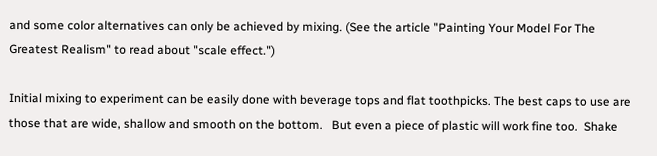and some color alternatives can only be achieved by mixing. (See the article "Painting Your Model For The Greatest Realism" to read about "scale effect.")

Initial mixing to experiment can be easily done with beverage tops and flat toothpicks. The best caps to use are those that are wide, shallow and smooth on the bottom.   But even a piece of plastic will work fine too.  Shake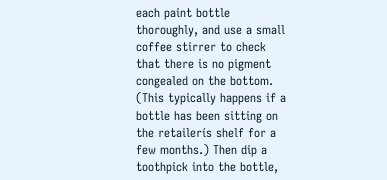each paint bottle thoroughly, and use a small coffee stirrer to check that there is no pigment congealed on the bottom. (This typically happens if a bottle has been sitting on the retailerís shelf for a few months.) Then dip a toothpick into the bottle,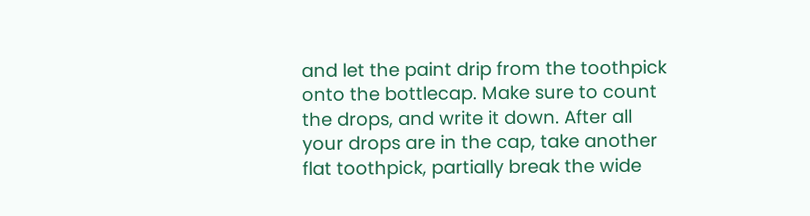and let the paint drip from the toothpick onto the bottlecap. Make sure to count the drops, and write it down. After all your drops are in the cap, take another flat toothpick, partially break the wide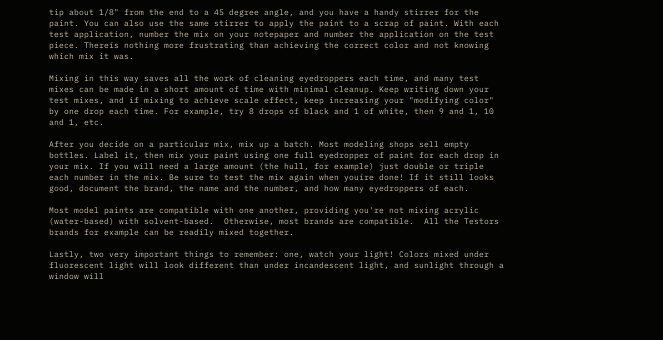tip about 1/8" from the end to a 45 degree angle, and you have a handy stirrer for the paint. You can also use the same stirrer to apply the paint to a scrap of paint. With each test application, number the mix on your notepaper and number the application on the test piece. Thereís nothing more frustrating than achieving the correct color and not knowing which mix it was.

Mixing in this way saves all the work of cleaning eyedroppers each time, and many test mixes can be made in a short amount of time with minimal cleanup. Keep writing down your test mixes, and if mixing to achieve scale effect, keep increasing your "modifying color" by one drop each time. For example, try 8 drops of black and 1 of white, then 9 and 1, 10 and 1, etc.

After you decide on a particular mix, mix up a batch. Most modeling shops sell empty bottles. Label it, then mix your paint using one full eyedropper of paint for each drop in your mix. If you will need a large amount (the hull, for example) just double or triple each number in the mix. Be sure to test the mix again when youíre done! If it still looks good, document the brand, the name and the number, and how many eyedroppers of each.

Most model paints are compatible with one another, providing you're not mixing acrylic (water-based) with solvent-based.  Otherwise, most brands are compatible.  All the Testors brands for example can be readily mixed together.

Lastly, two very important things to remember: one, watch your light! Colors mixed under fluorescent light will look different than under incandescent light, and sunlight through a window will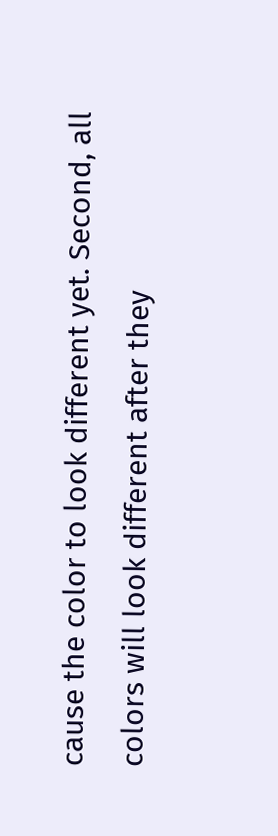cause the color to look different yet. Second, all colors will look different after they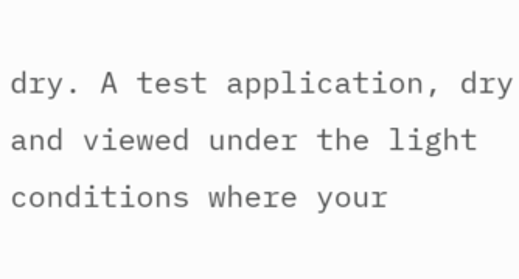dry. A test application, dry and viewed under the light conditions where your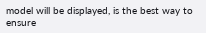model will be displayed, is the best way to ensure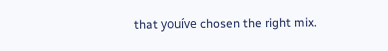that youíve chosen the right mix.